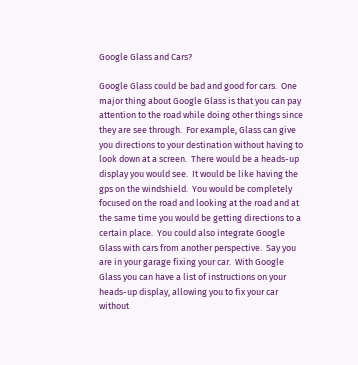Google Glass and Cars?

Google Glass could be bad and good for cars.  One major thing about Google Glass is that you can pay attention to the road while doing other things since they are see through.  For example, Glass can give you directions to your destination without having to look down at a screen.  There would be a heads-up display you would see.  It would be like having the gps on the windshield.  You would be completely focused on the road and looking at the road and at the same time you would be getting directions to a certain place.  You could also integrate Google Glass with cars from another perspective.  Say you are in your garage fixing your car.  With Google Glass you can have a list of instructions on your heads-up display, allowing you to fix your car without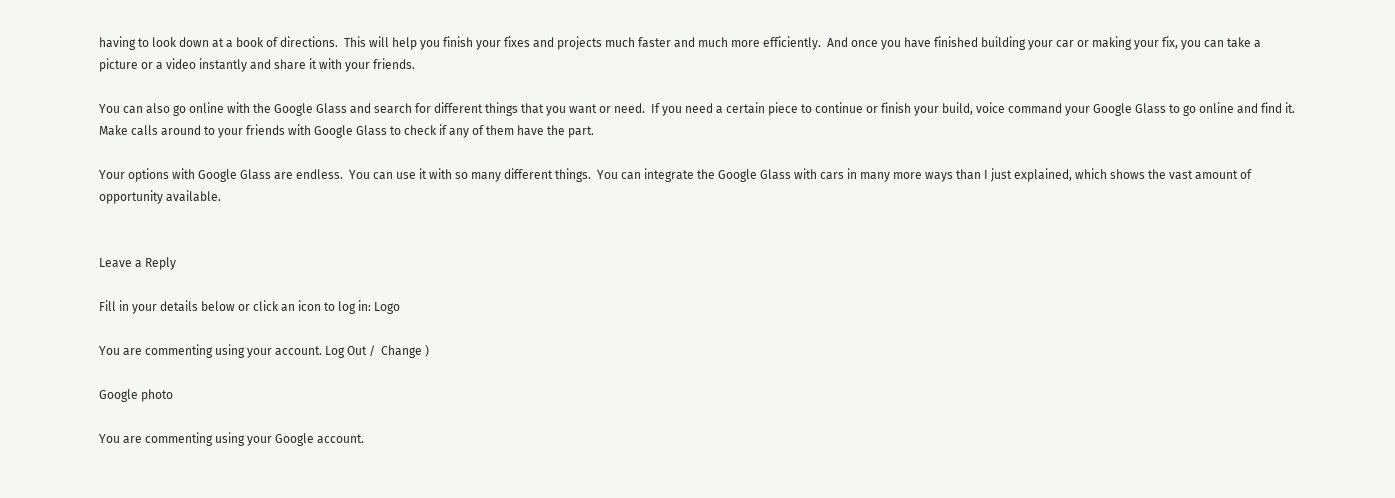having to look down at a book of directions.  This will help you finish your fixes and projects much faster and much more efficiently.  And once you have finished building your car or making your fix, you can take a picture or a video instantly and share it with your friends.

You can also go online with the Google Glass and search for different things that you want or need.  If you need a certain piece to continue or finish your build, voice command your Google Glass to go online and find it.  Make calls around to your friends with Google Glass to check if any of them have the part.

Your options with Google Glass are endless.  You can use it with so many different things.  You can integrate the Google Glass with cars in many more ways than I just explained, which shows the vast amount of opportunity available.


Leave a Reply

Fill in your details below or click an icon to log in: Logo

You are commenting using your account. Log Out /  Change )

Google photo

You are commenting using your Google account.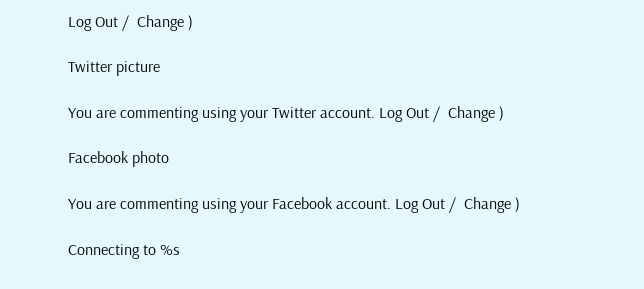Log Out /  Change )

Twitter picture

You are commenting using your Twitter account. Log Out /  Change )

Facebook photo

You are commenting using your Facebook account. Log Out /  Change )

Connecting to %s